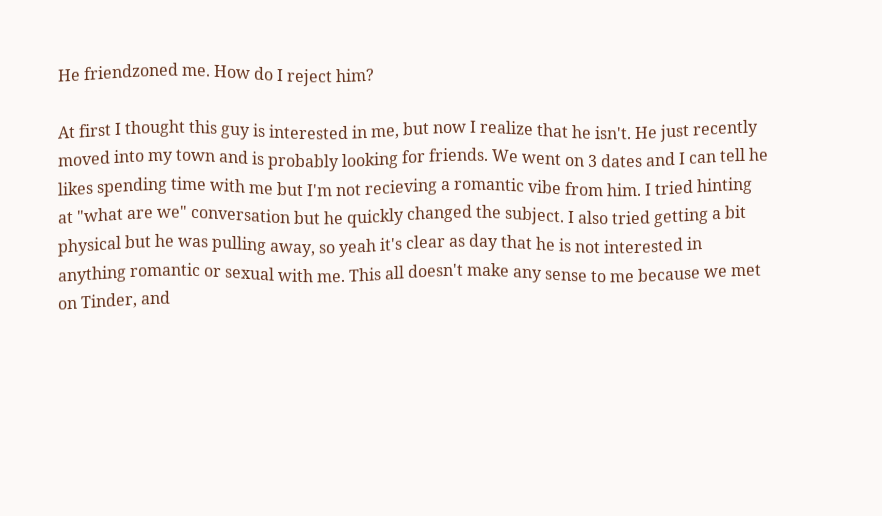He friendzoned me. How do I reject him?

At first I thought this guy is interested in me, but now I realize that he isn't. He just recently moved into my town and is probably looking for friends. We went on 3 dates and I can tell he likes spending time with me but I'm not recieving a romantic vibe from him. I tried hinting at "what are we" conversation but he quickly changed the subject. I also tried getting a bit physical but he was pulling away, so yeah it's clear as day that he is not interested in anything romantic or sexual with me. This all doesn't make any sense to me because we met on Tinder, and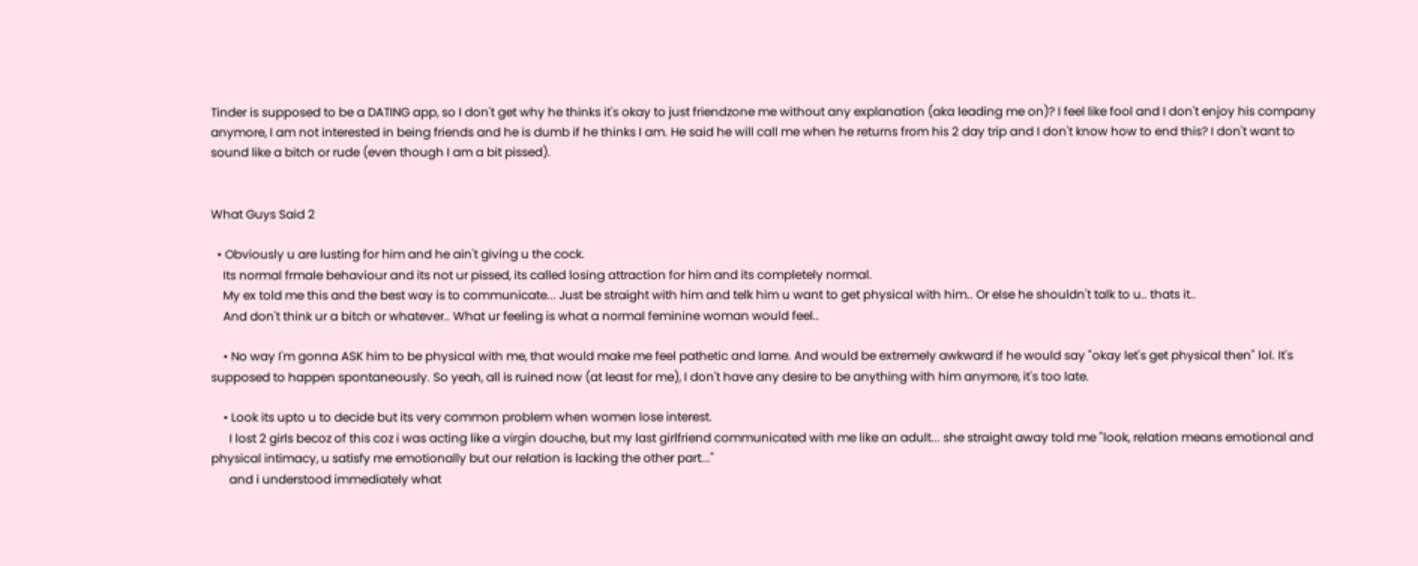Tinder is supposed to be a DATING app, so I don't get why he thinks it's okay to just friendzone me without any explanation (aka leading me on)? I feel like fool and I don't enjoy his company anymore, I am not interested in being friends and he is dumb if he thinks I am. He said he will call me when he returns from his 2 day trip and I don't know how to end this? I don't want to sound like a bitch or rude (even though I am a bit pissed).


What Guys Said 2

  • Obviously u are lusting for him and he ain't giving u the cock.
    Its normal frmale behaviour and its not ur pissed, its called losing attraction for him and its completely normal.
    My ex told me this and the best way is to communicate... Just be straight with him and telk him u want to get physical with him.. Or else he shouldn't talk to u.. thats it..
    And don't think ur a bitch or whatever.. What ur feeling is what a normal feminine woman would feel..

    • No way I'm gonna ASK him to be physical with me, that would make me feel pathetic and lame. And would be extremely awkward if he would say "okay let's get physical then" lol. It's supposed to happen spontaneously. So yeah, all is ruined now (at least for me), I don't have any desire to be anything with him anymore, it's too late.

    • Look its upto u to decide but its very common problem when women lose interest.
      I lost 2 girls becoz of this coz i was acting like a virgin douche, but my last girlfriend communicated with me like an adult... she straight away told me "look, relation means emotional and physical intimacy, u satisfy me emotionally but our relation is lacking the other part..."
      and i understood immediately what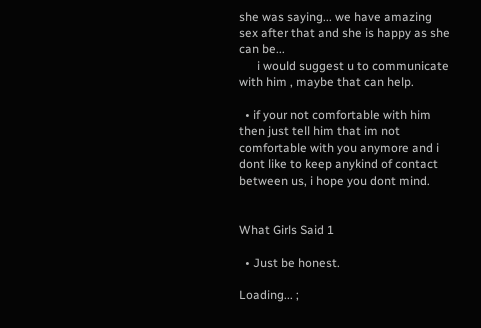she was saying... we have amazing sex after that and she is happy as she can be...
      i would suggest u to communicate with him , maybe that can help.

  • if your not comfortable with him then just tell him that im not comfortable with you anymore and i dont like to keep anykind of contact between us, i hope you dont mind.


What Girls Said 1

  • Just be honest.

Loading... ;